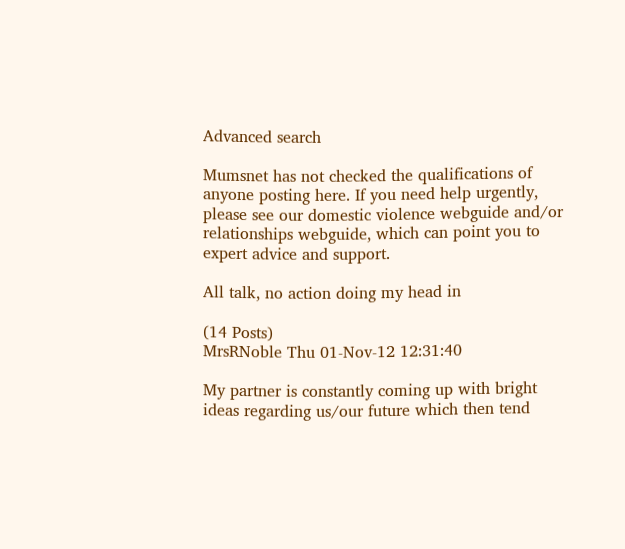Advanced search

Mumsnet has not checked the qualifications of anyone posting here. If you need help urgently, please see our domestic violence webguide and/or relationships webguide, which can point you to expert advice and support.

All talk, no action doing my head in

(14 Posts)
MrsRNoble Thu 01-Nov-12 12:31:40

My partner is constantly coming up with bright ideas regarding us/our future which then tend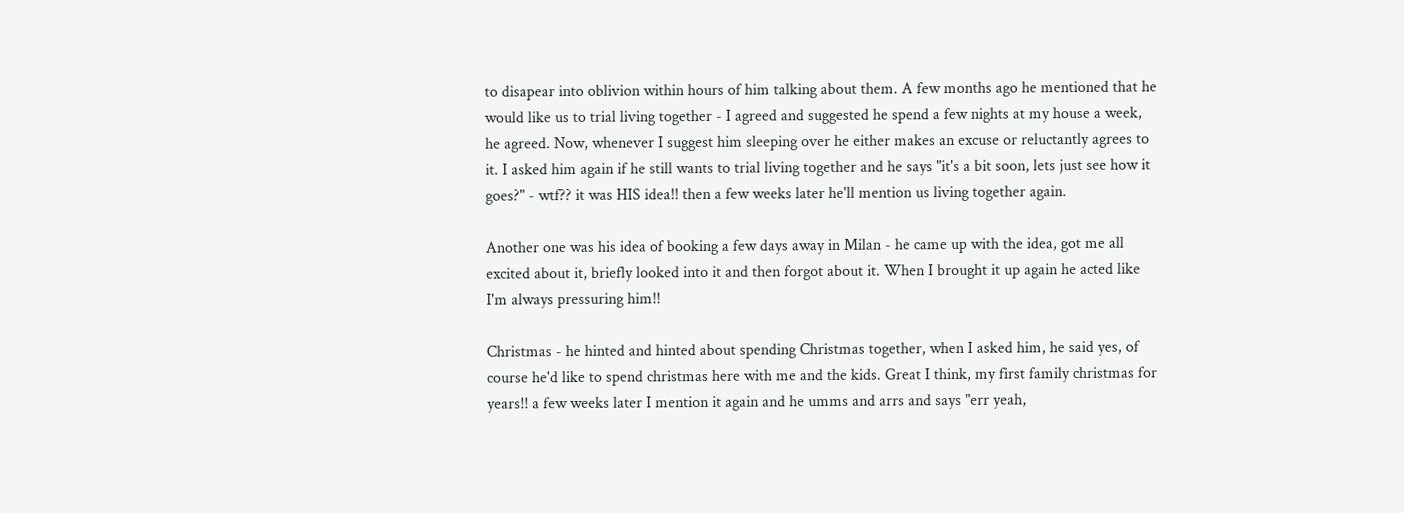to disapear into oblivion within hours of him talking about them. A few months ago he mentioned that he would like us to trial living together - I agreed and suggested he spend a few nights at my house a week, he agreed. Now, whenever I suggest him sleeping over he either makes an excuse or reluctantly agrees to it. I asked him again if he still wants to trial living together and he says "it's a bit soon, lets just see how it goes?" - wtf?? it was HIS idea!! then a few weeks later he'll mention us living together again.

Another one was his idea of booking a few days away in Milan - he came up with the idea, got me all excited about it, briefly looked into it and then forgot about it. When I brought it up again he acted like I'm always pressuring him!!

Christmas - he hinted and hinted about spending Christmas together, when I asked him, he said yes, of course he'd like to spend christmas here with me and the kids. Great I think, my first family christmas for years!! a few weeks later I mention it again and he umms and arrs and says "err yeah,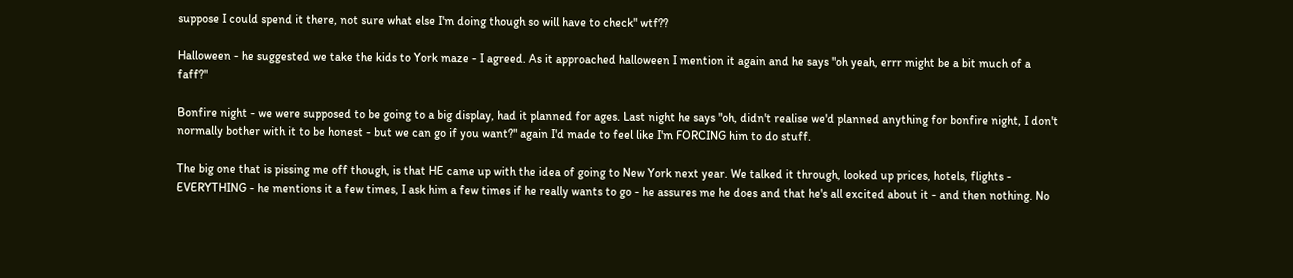suppose I could spend it there, not sure what else I'm doing though so will have to check" wtf??

Halloween - he suggested we take the kids to York maze - I agreed. As it approached halloween I mention it again and he says "oh yeah, errr might be a bit much of a faff?"

Bonfire night - we were supposed to be going to a big display, had it planned for ages. Last night he says "oh, didn't realise we'd planned anything for bonfire night, I don't normally bother with it to be honest - but we can go if you want?" again I'd made to feel like I'm FORCING him to do stuff.

The big one that is pissing me off though, is that HE came up with the idea of going to New York next year. We talked it through, looked up prices, hotels, flights - EVERYTHING - he mentions it a few times, I ask him a few times if he really wants to go - he assures me he does and that he's all excited about it - and then nothing. No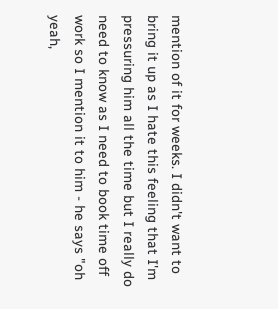mention of it for weeks. I didn't want to bring it up as I hate this feeling that I'm pressuring him all the time but I really do need to know as I need to book time off work so I mention it to him - he says "oh yeah,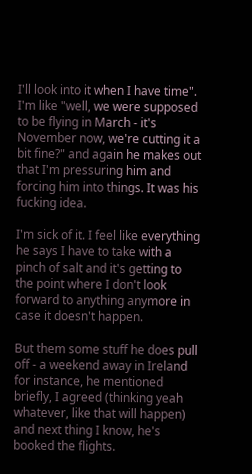I'll look into it when I have time". I'm like "well, we were supposed to be flying in March - it's November now, we're cutting it a bit fine?" and again he makes out that I'm pressuring him and forcing him into things. It was his fucking idea.

I'm sick of it. I feel like everything he says I have to take with a pinch of salt and it's getting to the point where I don't look forward to anything anymore in case it doesn't happen.

But them some stuff he does pull off - a weekend away in Ireland for instance, he mentioned briefly, I agreed (thinking yeah whatever, like that will happen) and next thing I know, he's booked the flights.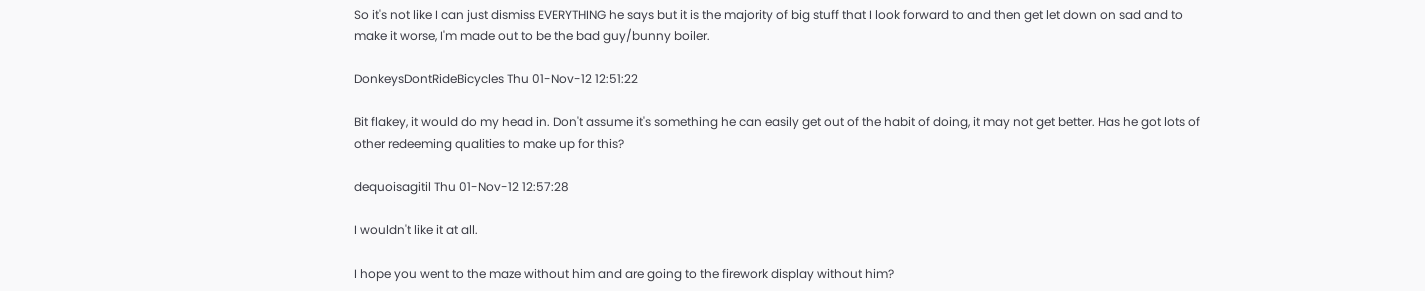So it's not like I can just dismiss EVERYTHING he says but it is the majority of big stuff that I look forward to and then get let down on sad and to make it worse, I'm made out to be the bad guy/bunny boiler.

DonkeysDontRideBicycles Thu 01-Nov-12 12:51:22

Bit flakey, it would do my head in. Don't assume it's something he can easily get out of the habit of doing, it may not get better. Has he got lots of other redeeming qualities to make up for this?

dequoisagitil Thu 01-Nov-12 12:57:28

I wouldn't like it at all.

I hope you went to the maze without him and are going to the firework display without him?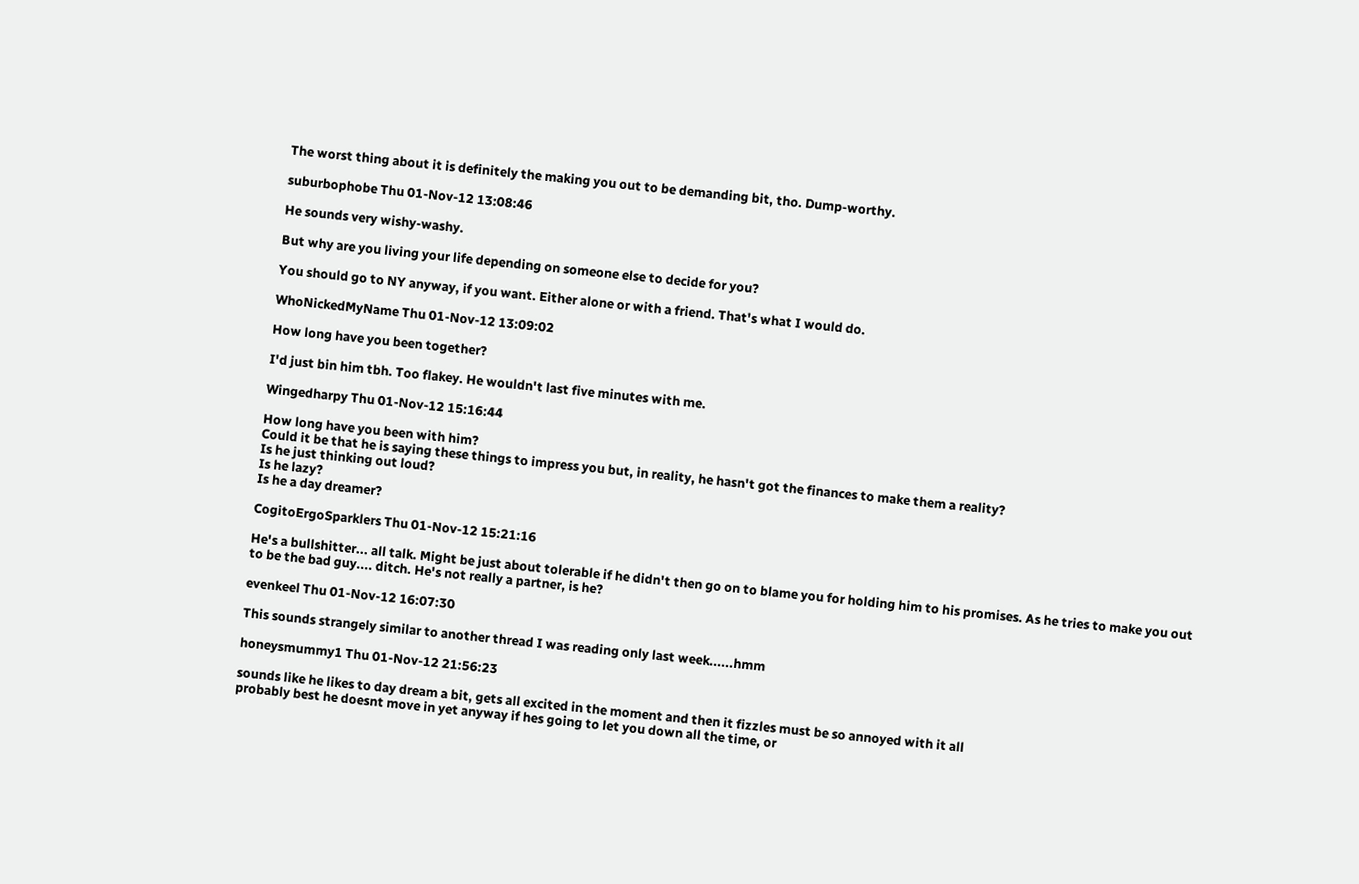The worst thing about it is definitely the making you out to be demanding bit, tho. Dump-worthy.

suburbophobe Thu 01-Nov-12 13:08:46

He sounds very wishy-washy.

But why are you living your life depending on someone else to decide for you?

You should go to NY anyway, if you want. Either alone or with a friend. That's what I would do.

WhoNickedMyName Thu 01-Nov-12 13:09:02

How long have you been together?

I'd just bin him tbh. Too flakey. He wouldn't last five minutes with me.

Wingedharpy Thu 01-Nov-12 15:16:44

How long have you been with him?
Could it be that he is saying these things to impress you but, in reality, he hasn't got the finances to make them a reality?
Is he just thinking out loud?
Is he lazy?
Is he a day dreamer?

CogitoErgoSparklers Thu 01-Nov-12 15:21:16

He's a bullshitter... all talk. Might be just about tolerable if he didn't then go on to blame you for holding him to his promises. As he tries to make you out to be the bad guy.... ditch. He's not really a partner, is he?

evenkeel Thu 01-Nov-12 16:07:30

This sounds strangely similar to another thread I was reading only last week......hmm

honeysmummy1 Thu 01-Nov-12 21:56:23

sounds like he likes to day dream a bit, gets all excited in the moment and then it fizzles must be so annoyed with it all
probably best he doesnt move in yet anyway if hes going to let you down all the time, or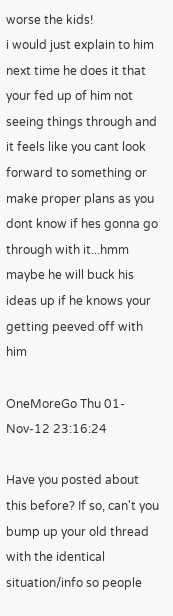worse the kids!
i would just explain to him next time he does it that your fed up of him not seeing things through and it feels like you cant look forward to something or make proper plans as you dont know if hes gonna go through with it...hmm
maybe he will buck his ideas up if he knows your getting peeved off with him

OneMoreGo Thu 01-Nov-12 23:16:24

Have you posted about this before? If so, can't you bump up your old thread with the identical situation/info so people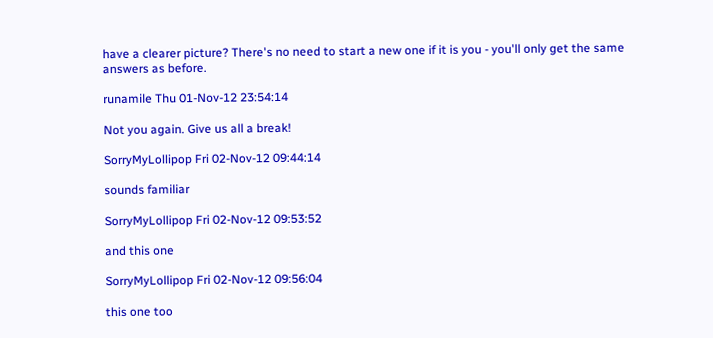have a clearer picture? There's no need to start a new one if it is you - you'll only get the same answers as before.

runamile Thu 01-Nov-12 23:54:14

Not you again. Give us all a break!

SorryMyLollipop Fri 02-Nov-12 09:44:14

sounds familiar

SorryMyLollipop Fri 02-Nov-12 09:53:52

and this one

SorryMyLollipop Fri 02-Nov-12 09:56:04

this one too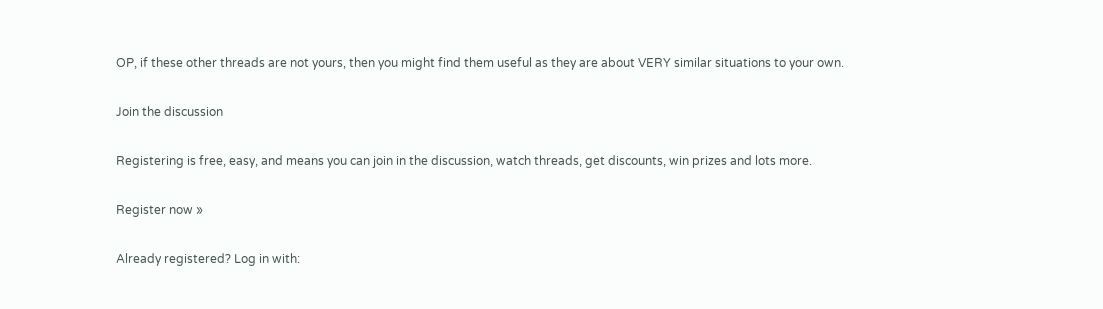OP, if these other threads are not yours, then you might find them useful as they are about VERY similar situations to your own.

Join the discussion

Registering is free, easy, and means you can join in the discussion, watch threads, get discounts, win prizes and lots more.

Register now »

Already registered? Log in with: